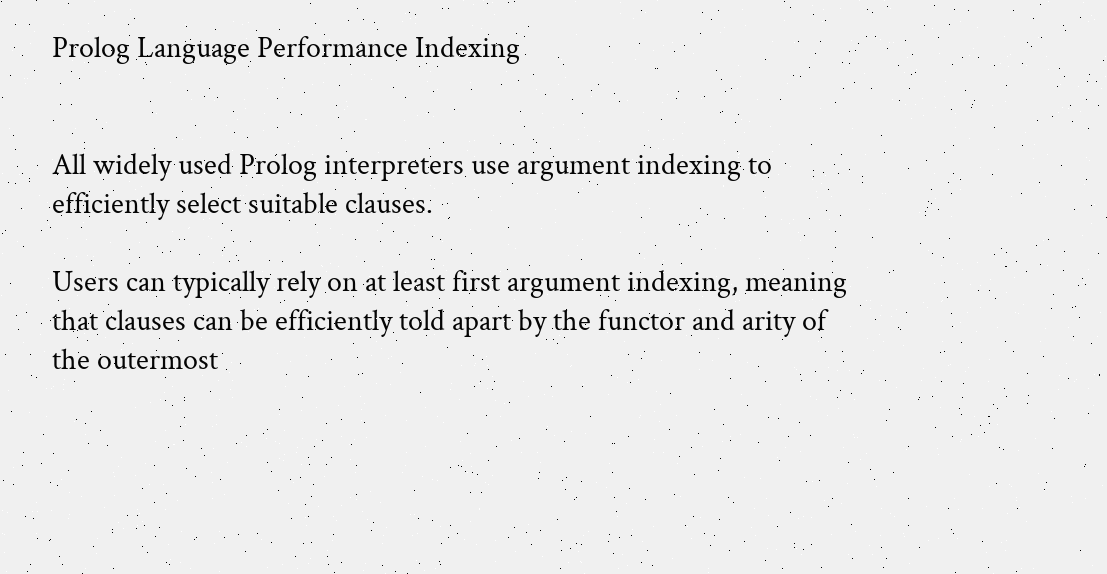Prolog Language Performance Indexing


All widely used Prolog interpreters use argument indexing to efficiently select suitable clauses.

Users can typically rely on at least first argument indexing, meaning that clauses can be efficiently told apart by the functor and arity of the outermost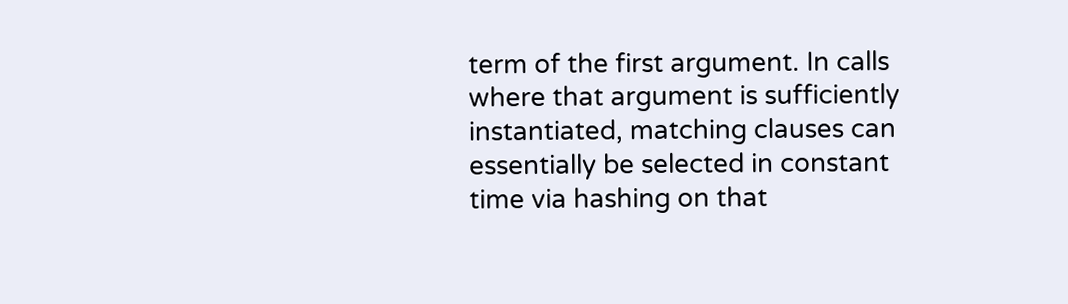term of the first argument. In calls where that argument is sufficiently instantiated, matching clauses can essentially be selected in constant time via hashing on that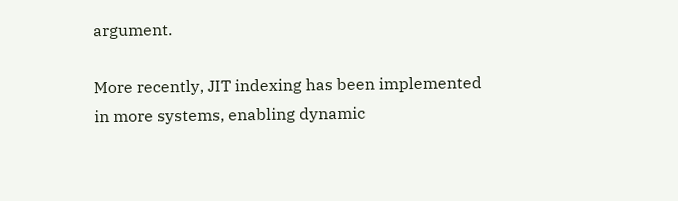argument.

More recently, JIT indexing has been implemented in more systems, enabling dynamic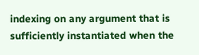indexing on any argument that is sufficiently instantiated when the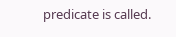predicate is called.